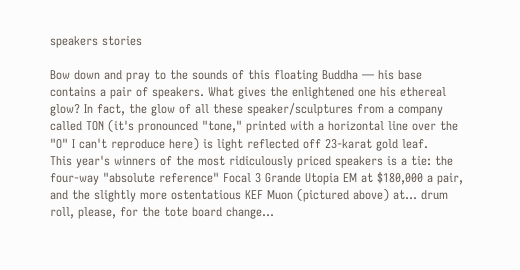speakers stories

Bow down and pray to the sounds of this floating Buddha — his base contains a pair of speakers. What gives the enlightened one his ethereal glow? In fact, the glow of all these speaker/sculptures from a company called TON (it's pronounced "tone," printed with a horizontal line over the "O" I can't reproduce here) is light reflected off 23-karat gold leaf.
This year's winners of the most ridiculously priced speakers is a tie: the four-way "absolute reference" Focal 3 Grande Utopia EM at $180,000 a pair, and the slightly more ostentatious KEF Muon (pictured above) at… drum roll, please, for the tote board change…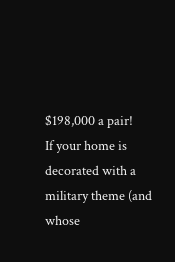$198,000 a pair!
If your home is decorated with a military theme (and whose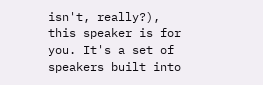isn't, really?), this speaker is for you. It's a set of speakers built into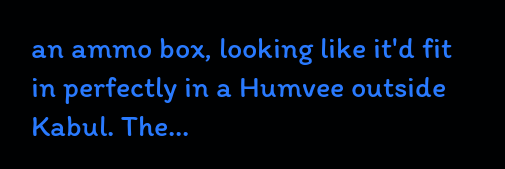an ammo box, looking like it'd fit in perfectly in a Humvee outside Kabul. The...